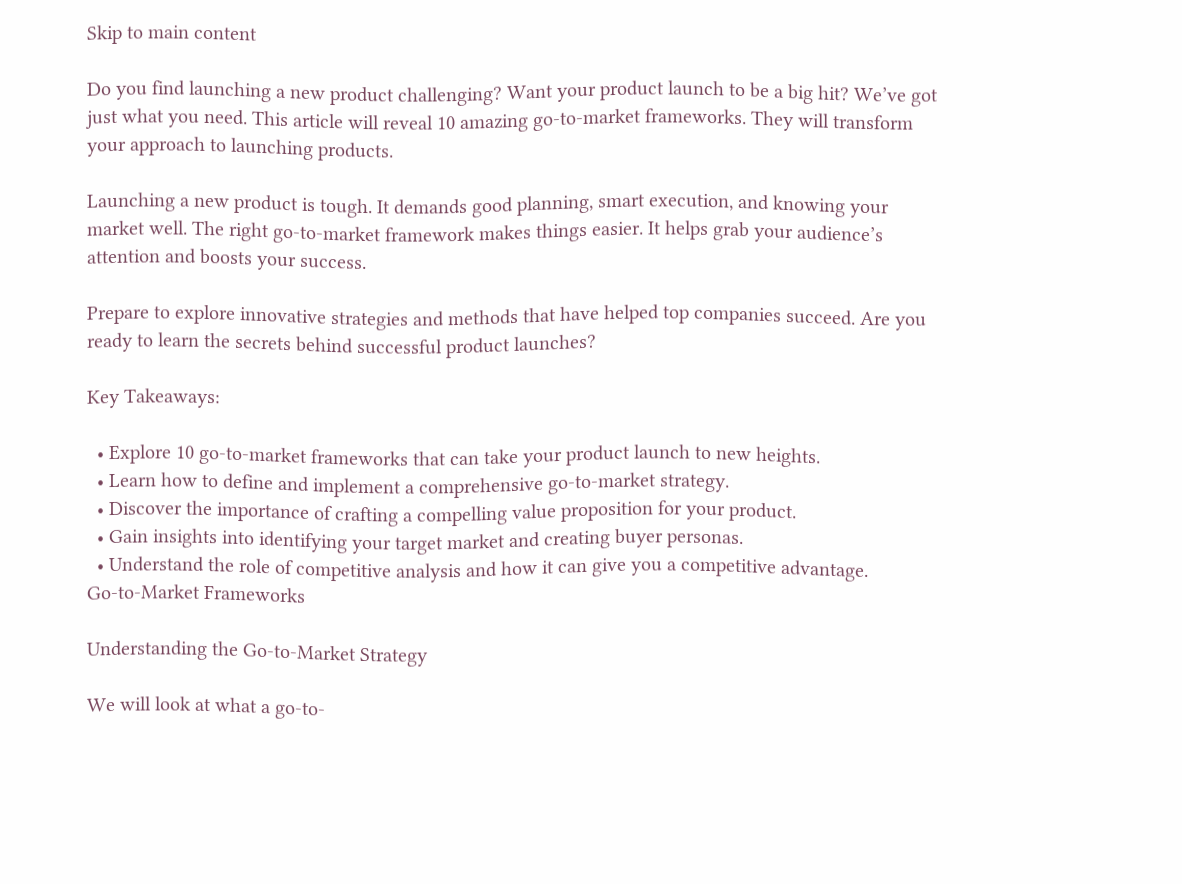Skip to main content

Do you find launching a new product challenging? Want your product launch to be a big hit? We’ve got just what you need. This article will reveal 10 amazing go-to-market frameworks. They will transform your approach to launching products.

Launching a new product is tough. It demands good planning, smart execution, and knowing your market well. The right go-to-market framework makes things easier. It helps grab your audience’s attention and boosts your success.

Prepare to explore innovative strategies and methods that have helped top companies succeed. Are you ready to learn the secrets behind successful product launches?

Key Takeaways:

  • Explore 10 go-to-market frameworks that can take your product launch to new heights.
  • Learn how to define and implement a comprehensive go-to-market strategy.
  • Discover the importance of crafting a compelling value proposition for your product.
  • Gain insights into identifying your target market and creating buyer personas.
  • Understand the role of competitive analysis and how it can give you a competitive advantage.
Go-to-Market Frameworks

Understanding the Go-to-Market Strategy

We will look at what a go-to-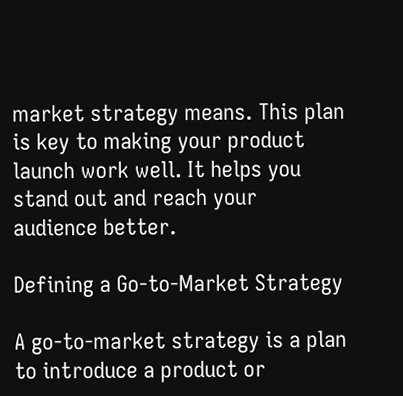market strategy means. This plan is key to making your product launch work well. It helps you stand out and reach your audience better.

Defining a Go-to-Market Strategy

A go-to-market strategy is a plan to introduce a product or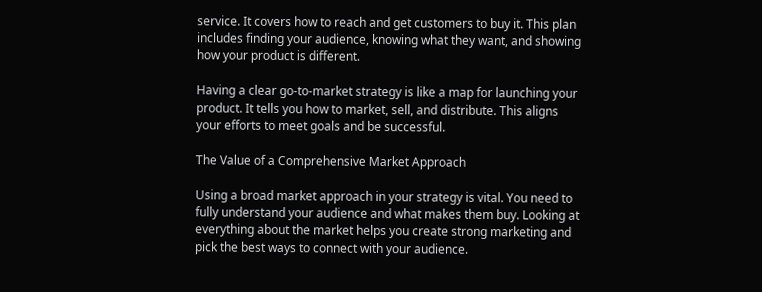service. It covers how to reach and get customers to buy it. This plan includes finding your audience, knowing what they want, and showing how your product is different.

Having a clear go-to-market strategy is like a map for launching your product. It tells you how to market, sell, and distribute. This aligns your efforts to meet goals and be successful.

The Value of a Comprehensive Market Approach

Using a broad market approach in your strategy is vital. You need to fully understand your audience and what makes them buy. Looking at everything about the market helps you create strong marketing and pick the best ways to connect with your audience.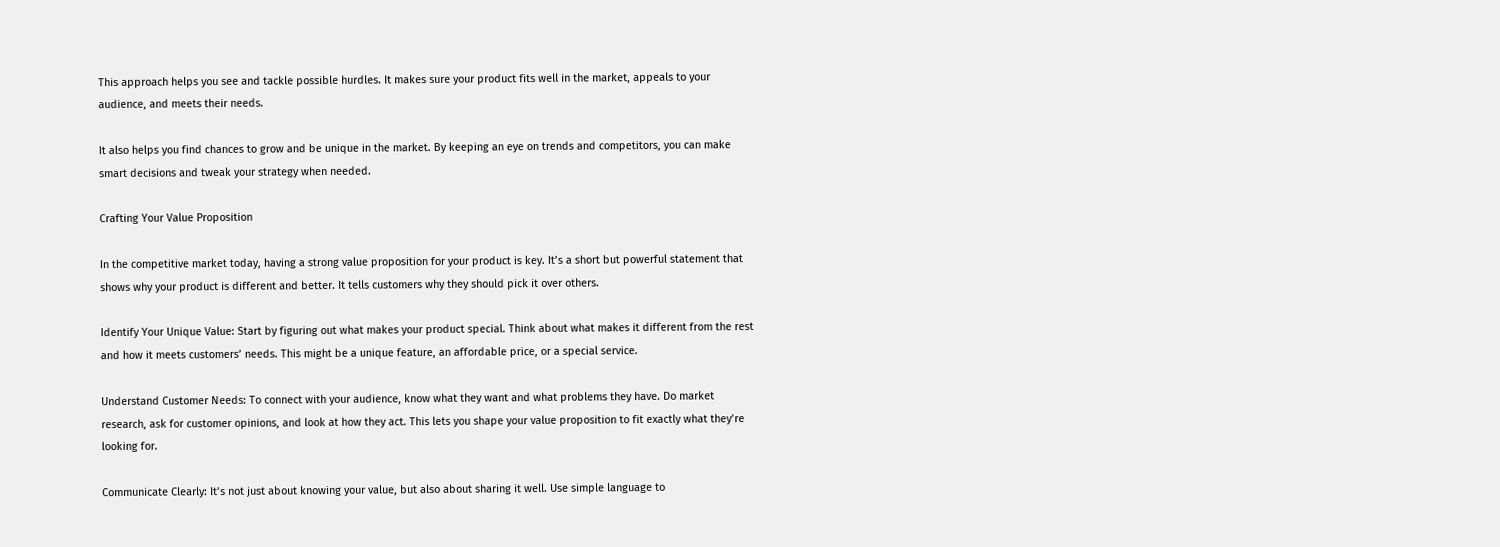This approach helps you see and tackle possible hurdles. It makes sure your product fits well in the market, appeals to your audience, and meets their needs.

It also helps you find chances to grow and be unique in the market. By keeping an eye on trends and competitors, you can make smart decisions and tweak your strategy when needed.

Crafting Your Value Proposition

In the competitive market today, having a strong value proposition for your product is key. It’s a short but powerful statement that shows why your product is different and better. It tells customers why they should pick it over others.

Identify Your Unique Value: Start by figuring out what makes your product special. Think about what makes it different from the rest and how it meets customers’ needs. This might be a unique feature, an affordable price, or a special service.

Understand Customer Needs: To connect with your audience, know what they want and what problems they have. Do market research, ask for customer opinions, and look at how they act. This lets you shape your value proposition to fit exactly what they’re looking for.

Communicate Clearly: It’s not just about knowing your value, but also about sharing it well. Use simple language to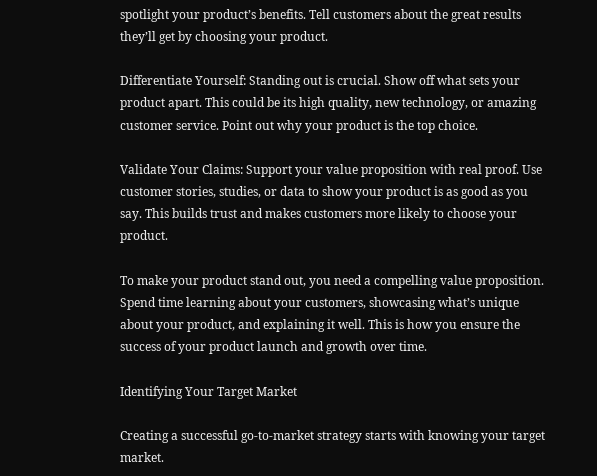spotlight your product’s benefits. Tell customers about the great results they’ll get by choosing your product.

Differentiate Yourself: Standing out is crucial. Show off what sets your product apart. This could be its high quality, new technology, or amazing customer service. Point out why your product is the top choice.

Validate Your Claims: Support your value proposition with real proof. Use customer stories, studies, or data to show your product is as good as you say. This builds trust and makes customers more likely to choose your product.

To make your product stand out, you need a compelling value proposition. Spend time learning about your customers, showcasing what’s unique about your product, and explaining it well. This is how you ensure the success of your product launch and growth over time.

Identifying Your Target Market

Creating a successful go-to-market strategy starts with knowing your target market.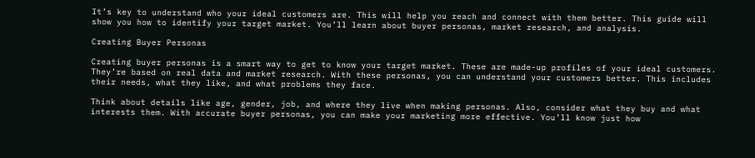It’s key to understand who your ideal customers are. This will help you reach and connect with them better. This guide will show you how to identify your target market. You’ll learn about buyer personas, market research, and analysis.

Creating Buyer Personas

Creating buyer personas is a smart way to get to know your target market. These are made-up profiles of your ideal customers. They’re based on real data and market research. With these personas, you can understand your customers better. This includes their needs, what they like, and what problems they face.

Think about details like age, gender, job, and where they live when making personas. Also, consider what they buy and what interests them. With accurate buyer personas, you can make your marketing more effective. You’ll know just how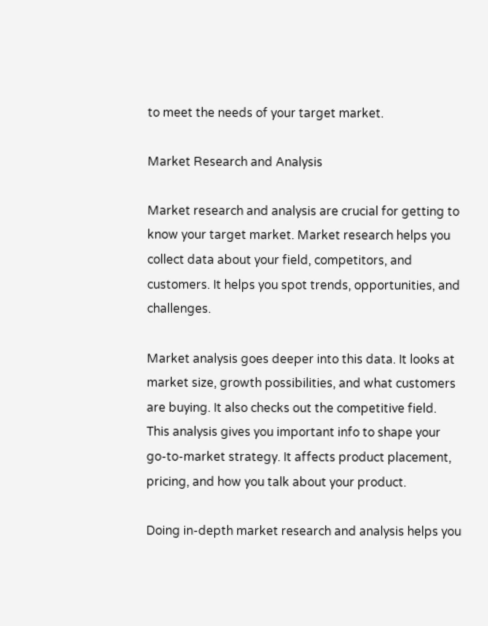to meet the needs of your target market.

Market Research and Analysis

Market research and analysis are crucial for getting to know your target market. Market research helps you collect data about your field, competitors, and customers. It helps you spot trends, opportunities, and challenges.

Market analysis goes deeper into this data. It looks at market size, growth possibilities, and what customers are buying. It also checks out the competitive field. This analysis gives you important info to shape your go-to-market strategy. It affects product placement, pricing, and how you talk about your product.

Doing in-depth market research and analysis helps you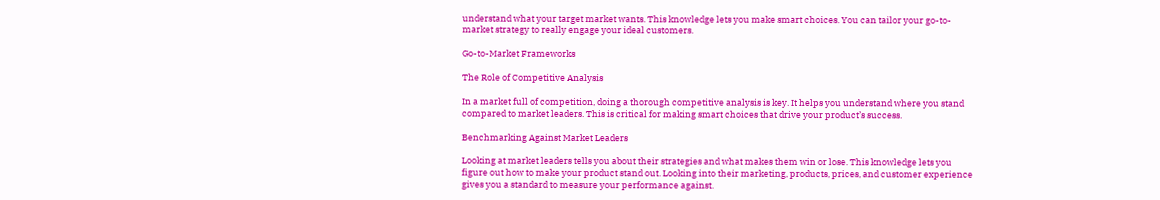understand what your target market wants. This knowledge lets you make smart choices. You can tailor your go-to-market strategy to really engage your ideal customers.

Go-to-Market Frameworks

The Role of Competitive Analysis

In a market full of competition, doing a thorough competitive analysis is key. It helps you understand where you stand compared to market leaders. This is critical for making smart choices that drive your product’s success.

Benchmarking Against Market Leaders

Looking at market leaders tells you about their strategies and what makes them win or lose. This knowledge lets you figure out how to make your product stand out. Looking into their marketing, products, prices, and customer experience gives you a standard to measure your performance against.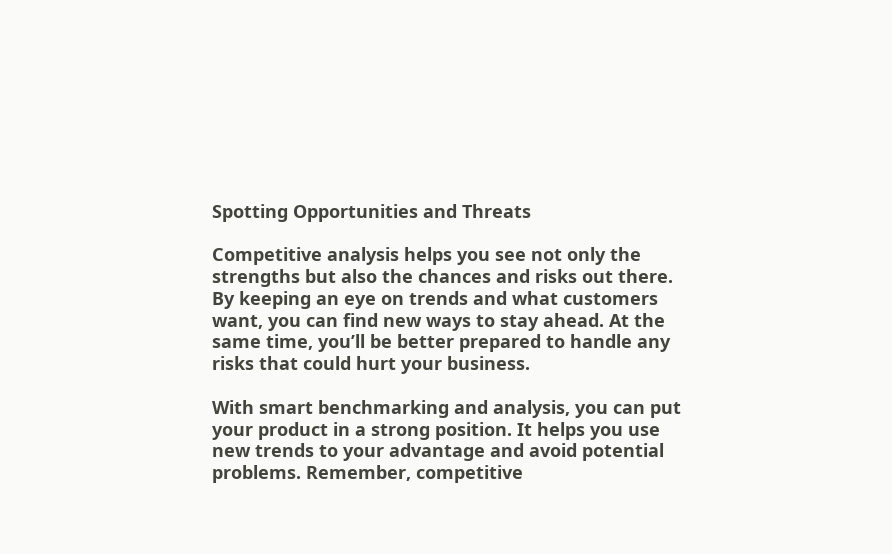Spotting Opportunities and Threats

Competitive analysis helps you see not only the strengths but also the chances and risks out there. By keeping an eye on trends and what customers want, you can find new ways to stay ahead. At the same time, you’ll be better prepared to handle any risks that could hurt your business.

With smart benchmarking and analysis, you can put your product in a strong position. It helps you use new trends to your advantage and avoid potential problems. Remember, competitive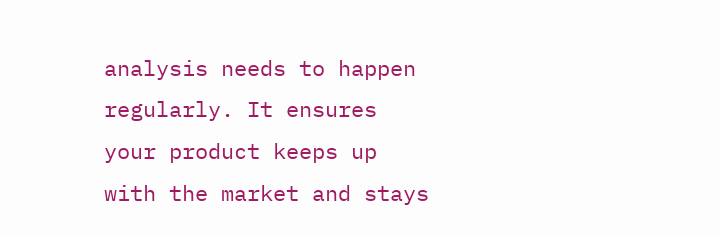analysis needs to happen regularly. It ensures your product keeps up with the market and stays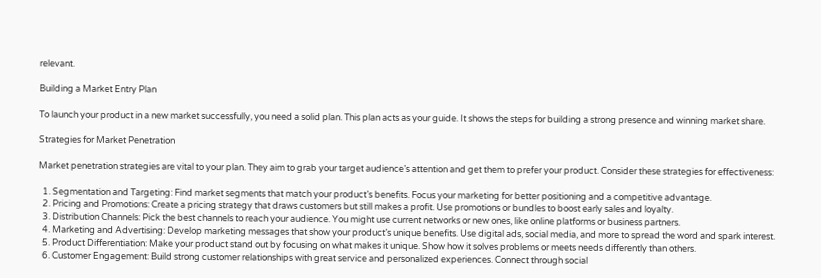relevant.

Building a Market Entry Plan

To launch your product in a new market successfully, you need a solid plan. This plan acts as your guide. It shows the steps for building a strong presence and winning market share.

Strategies for Market Penetration

Market penetration strategies are vital to your plan. They aim to grab your target audience’s attention and get them to prefer your product. Consider these strategies for effectiveness:

  1. Segmentation and Targeting: Find market segments that match your product’s benefits. Focus your marketing for better positioning and a competitive advantage.
  2. Pricing and Promotions: Create a pricing strategy that draws customers but still makes a profit. Use promotions or bundles to boost early sales and loyalty.
  3. Distribution Channels: Pick the best channels to reach your audience. You might use current networks or new ones, like online platforms or business partners.
  4. Marketing and Advertising: Develop marketing messages that show your product’s unique benefits. Use digital ads, social media, and more to spread the word and spark interest.
  5. Product Differentiation: Make your product stand out by focusing on what makes it unique. Show how it solves problems or meets needs differently than others.
  6. Customer Engagement: Build strong customer relationships with great service and personalized experiences. Connect through social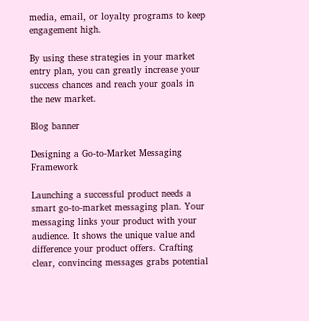media, email, or loyalty programs to keep engagement high.

By using these strategies in your market entry plan, you can greatly increase your success chances and reach your goals in the new market.

Blog banner

Designing a Go-to-Market Messaging Framework

Launching a successful product needs a smart go-to-market messaging plan. Your messaging links your product with your audience. It shows the unique value and difference your product offers. Crafting clear, convincing messages grabs potential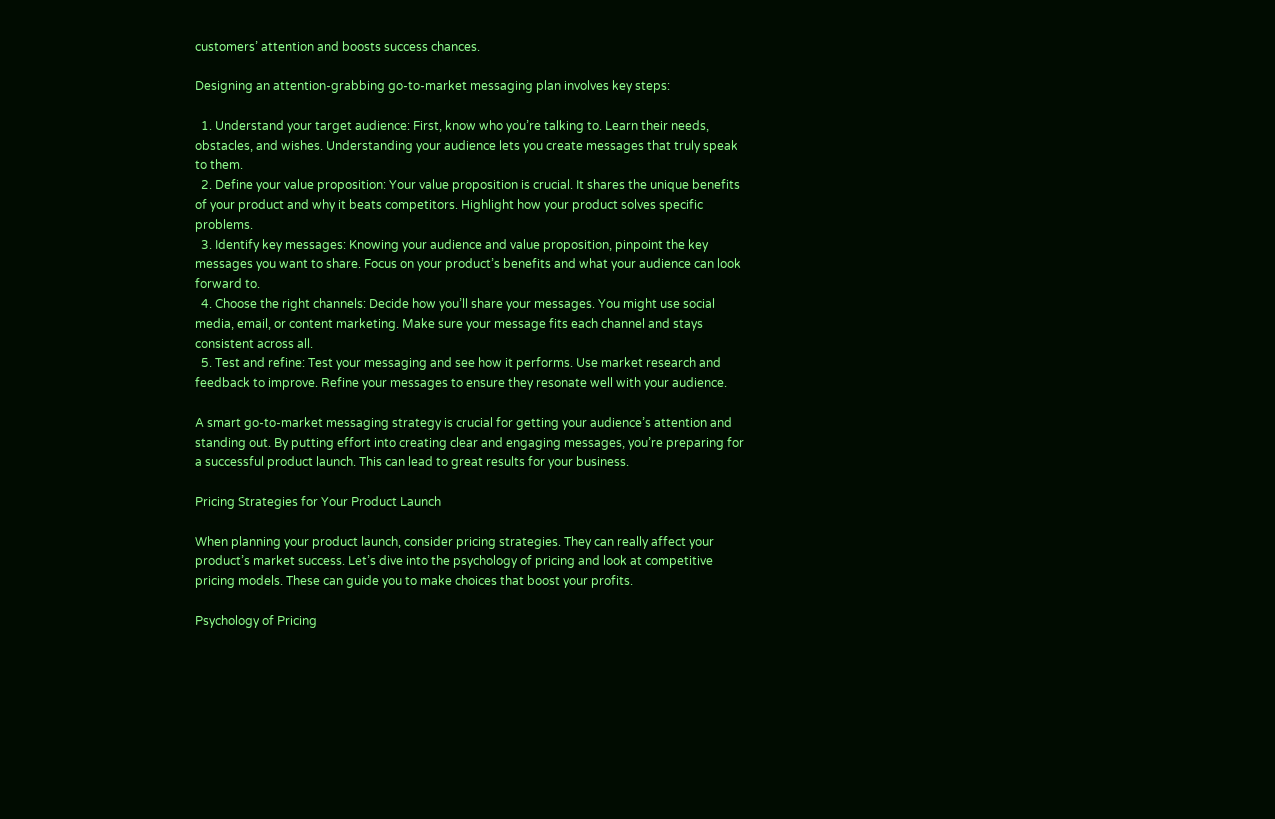customers’ attention and boosts success chances.

Designing an attention-grabbing go-to-market messaging plan involves key steps:

  1. Understand your target audience: First, know who you’re talking to. Learn their needs, obstacles, and wishes. Understanding your audience lets you create messages that truly speak to them.
  2. Define your value proposition: Your value proposition is crucial. It shares the unique benefits of your product and why it beats competitors. Highlight how your product solves specific problems.
  3. Identify key messages: Knowing your audience and value proposition, pinpoint the key messages you want to share. Focus on your product’s benefits and what your audience can look forward to.
  4. Choose the right channels: Decide how you’ll share your messages. You might use social media, email, or content marketing. Make sure your message fits each channel and stays consistent across all.
  5. Test and refine: Test your messaging and see how it performs. Use market research and feedback to improve. Refine your messages to ensure they resonate well with your audience.

A smart go-to-market messaging strategy is crucial for getting your audience’s attention and standing out. By putting effort into creating clear and engaging messages, you’re preparing for a successful product launch. This can lead to great results for your business.

Pricing Strategies for Your Product Launch

When planning your product launch, consider pricing strategies. They can really affect your product’s market success. Let’s dive into the psychology of pricing and look at competitive pricing models. These can guide you to make choices that boost your profits.

Psychology of Pricing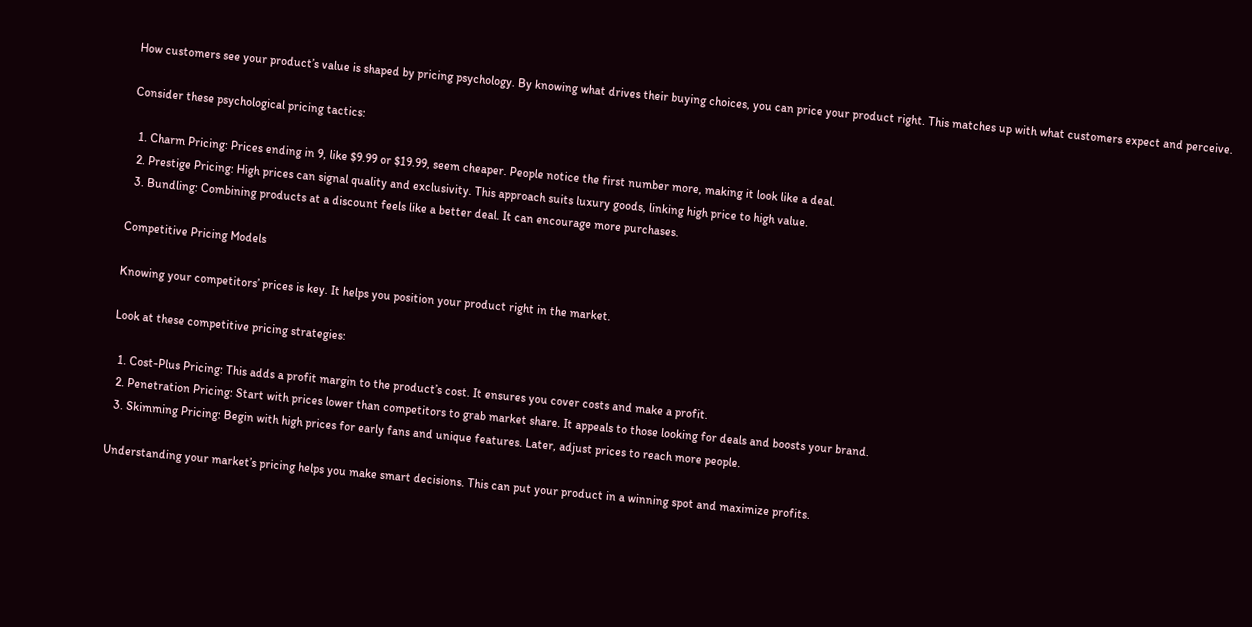How customers see your product’s value is shaped by pricing psychology. By knowing what drives their buying choices, you can price your product right. This matches up with what customers expect and perceive.

Consider these psychological pricing tactics:

  1. Charm Pricing: Prices ending in 9, like $9.99 or $19.99, seem cheaper. People notice the first number more, making it look like a deal.
  2. Prestige Pricing: High prices can signal quality and exclusivity. This approach suits luxury goods, linking high price to high value.
  3. Bundling: Combining products at a discount feels like a better deal. It can encourage more purchases.

Competitive Pricing Models

Knowing your competitors’ prices is key. It helps you position your product right in the market.

Look at these competitive pricing strategies:

  1. Cost-Plus Pricing: This adds a profit margin to the product’s cost. It ensures you cover costs and make a profit.
  2. Penetration Pricing: Start with prices lower than competitors to grab market share. It appeals to those looking for deals and boosts your brand.
  3. Skimming Pricing: Begin with high prices for early fans and unique features. Later, adjust prices to reach more people.

Understanding your market’s pricing helps you make smart decisions. This can put your product in a winning spot and maximize profits.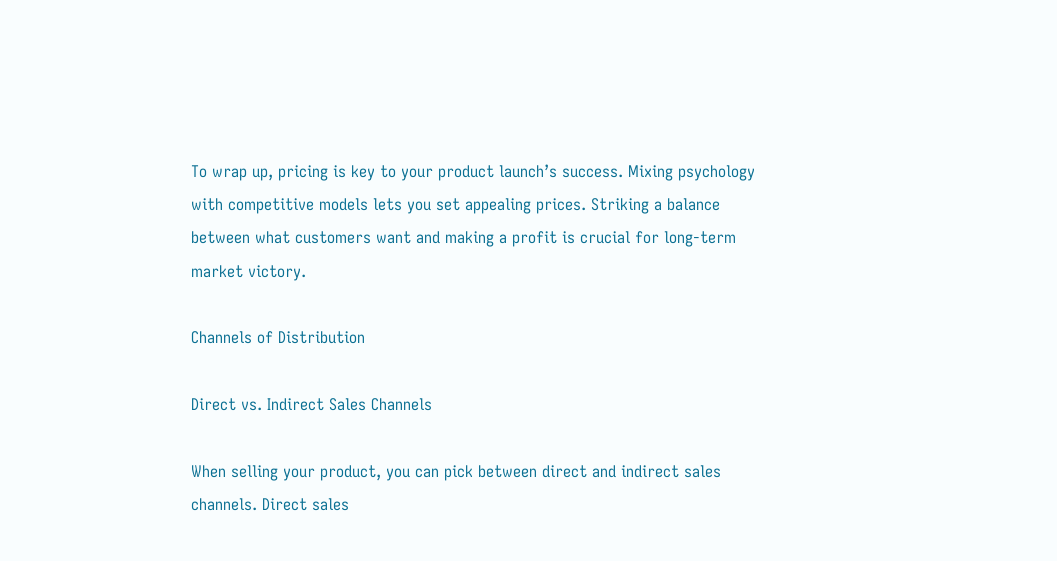To wrap up, pricing is key to your product launch’s success. Mixing psychology with competitive models lets you set appealing prices. Striking a balance between what customers want and making a profit is crucial for long-term market victory.

Channels of Distribution

Direct vs. Indirect Sales Channels

When selling your product, you can pick between direct and indirect sales channels. Direct sales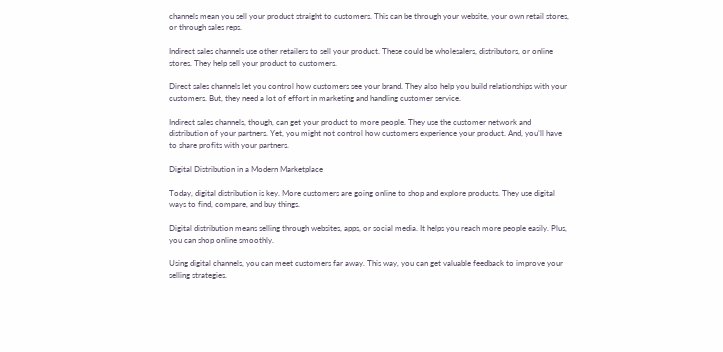channels mean you sell your product straight to customers. This can be through your website, your own retail stores, or through sales reps.

Indirect sales channels use other retailers to sell your product. These could be wholesalers, distributors, or online stores. They help sell your product to customers.

Direct sales channels let you control how customers see your brand. They also help you build relationships with your customers. But, they need a lot of effort in marketing and handling customer service.

Indirect sales channels, though, can get your product to more people. They use the customer network and distribution of your partners. Yet, you might not control how customers experience your product. And, you’ll have to share profits with your partners.

Digital Distribution in a Modern Marketplace

Today, digital distribution is key. More customers are going online to shop and explore products. They use digital ways to find, compare, and buy things.

Digital distribution means selling through websites, apps, or social media. It helps you reach more people easily. Plus, you can shop online smoothly.

Using digital channels, you can meet customers far away. This way, you can get valuable feedback to improve your selling strategies.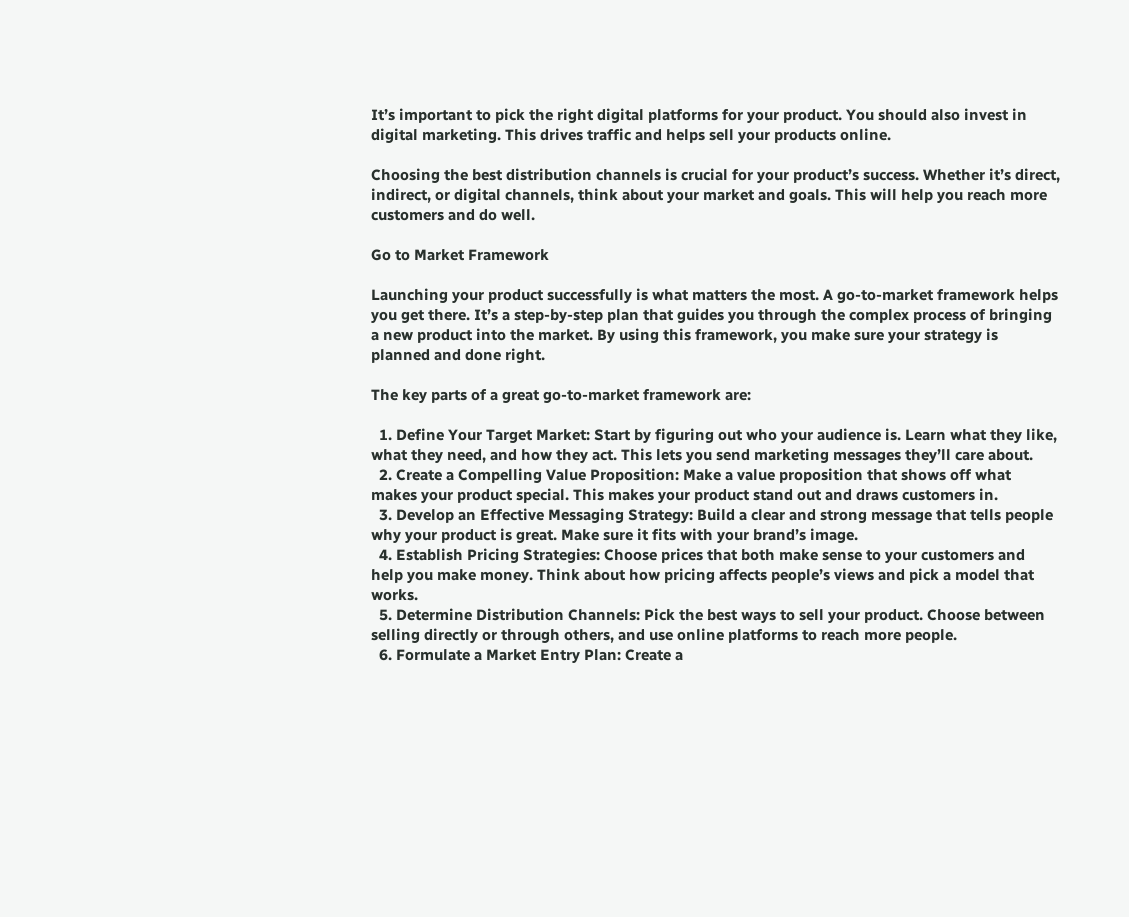It’s important to pick the right digital platforms for your product. You should also invest in digital marketing. This drives traffic and helps sell your products online.

Choosing the best distribution channels is crucial for your product’s success. Whether it’s direct, indirect, or digital channels, think about your market and goals. This will help you reach more customers and do well.

Go to Market Framework

Launching your product successfully is what matters the most. A go-to-market framework helps you get there. It’s a step-by-step plan that guides you through the complex process of bringing a new product into the market. By using this framework, you make sure your strategy is planned and done right.

The key parts of a great go-to-market framework are:

  1. Define Your Target Market: Start by figuring out who your audience is. Learn what they like, what they need, and how they act. This lets you send marketing messages they’ll care about.
  2. Create a Compelling Value Proposition: Make a value proposition that shows off what makes your product special. This makes your product stand out and draws customers in.
  3. Develop an Effective Messaging Strategy: Build a clear and strong message that tells people why your product is great. Make sure it fits with your brand’s image.
  4. Establish Pricing Strategies: Choose prices that both make sense to your customers and help you make money. Think about how pricing affects people’s views and pick a model that works.
  5. Determine Distribution Channels: Pick the best ways to sell your product. Choose between selling directly or through others, and use online platforms to reach more people.
  6. Formulate a Market Entry Plan: Create a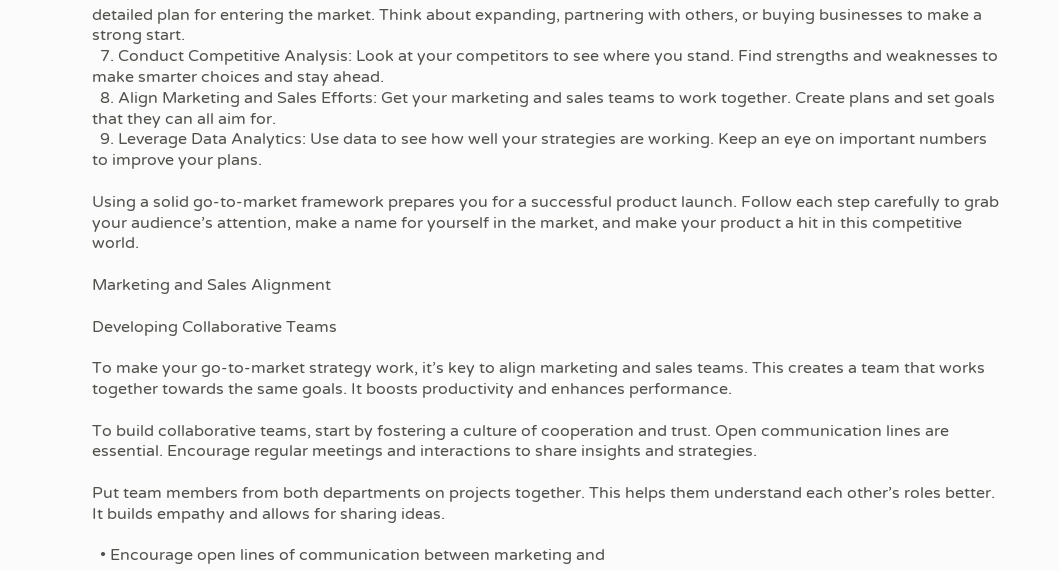detailed plan for entering the market. Think about expanding, partnering with others, or buying businesses to make a strong start.
  7. Conduct Competitive Analysis: Look at your competitors to see where you stand. Find strengths and weaknesses to make smarter choices and stay ahead.
  8. Align Marketing and Sales Efforts: Get your marketing and sales teams to work together. Create plans and set goals that they can all aim for.
  9. Leverage Data Analytics: Use data to see how well your strategies are working. Keep an eye on important numbers to improve your plans.

Using a solid go-to-market framework prepares you for a successful product launch. Follow each step carefully to grab your audience’s attention, make a name for yourself in the market, and make your product a hit in this competitive world.

Marketing and Sales Alignment

Developing Collaborative Teams

To make your go-to-market strategy work, it’s key to align marketing and sales teams. This creates a team that works together towards the same goals. It boosts productivity and enhances performance.

To build collaborative teams, start by fostering a culture of cooperation and trust. Open communication lines are essential. Encourage regular meetings and interactions to share insights and strategies.

Put team members from both departments on projects together. This helps them understand each other’s roles better. It builds empathy and allows for sharing ideas.

  • Encourage open lines of communication between marketing and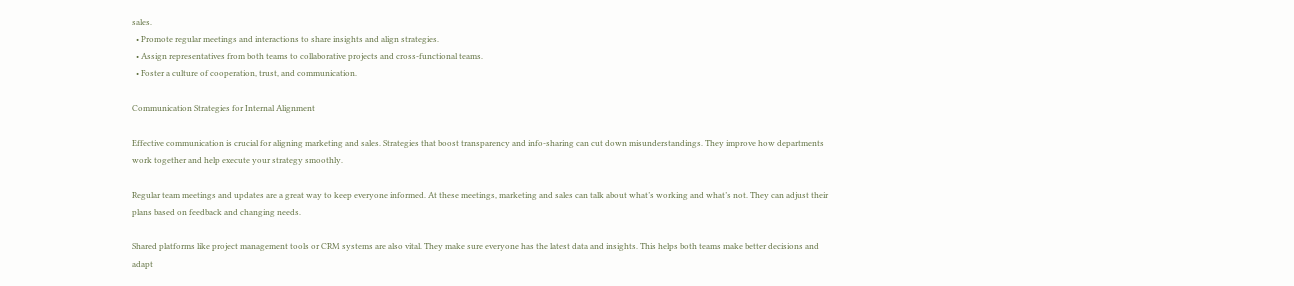sales.
  • Promote regular meetings and interactions to share insights and align strategies.
  • Assign representatives from both teams to collaborative projects and cross-functional teams.
  • Foster a culture of cooperation, trust, and communication.

Communication Strategies for Internal Alignment

Effective communication is crucial for aligning marketing and sales. Strategies that boost transparency and info-sharing can cut down misunderstandings. They improve how departments work together and help execute your strategy smoothly.

Regular team meetings and updates are a great way to keep everyone informed. At these meetings, marketing and sales can talk about what’s working and what’s not. They can adjust their plans based on feedback and changing needs.

Shared platforms like project management tools or CRM systems are also vital. They make sure everyone has the latest data and insights. This helps both teams make better decisions and adapt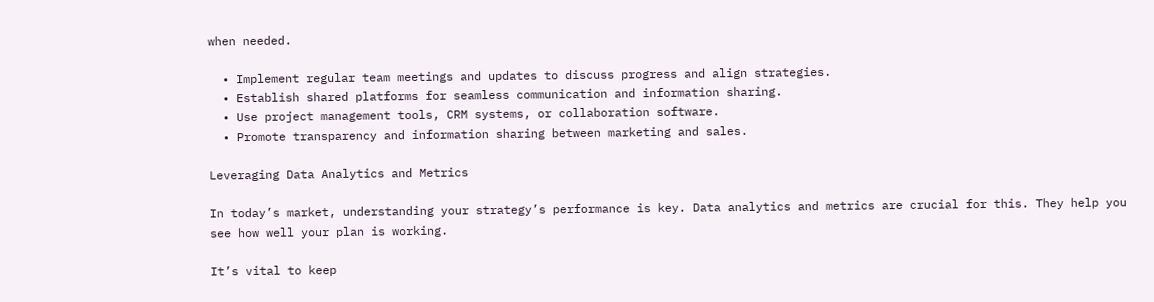when needed.

  • Implement regular team meetings and updates to discuss progress and align strategies.
  • Establish shared platforms for seamless communication and information sharing.
  • Use project management tools, CRM systems, or collaboration software.
  • Promote transparency and information sharing between marketing and sales.

Leveraging Data Analytics and Metrics

In today’s market, understanding your strategy’s performance is key. Data analytics and metrics are crucial for this. They help you see how well your plan is working.

It’s vital to keep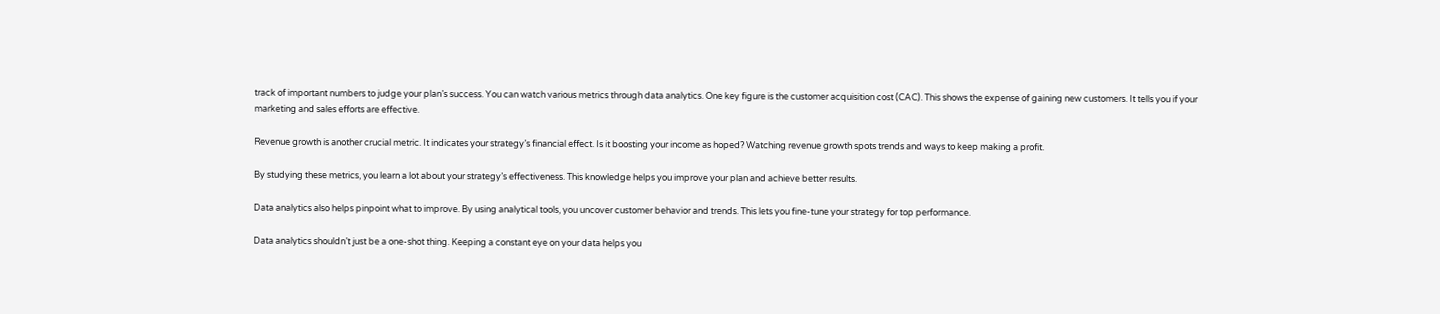track of important numbers to judge your plan’s success. You can watch various metrics through data analytics. One key figure is the customer acquisition cost (CAC). This shows the expense of gaining new customers. It tells you if your marketing and sales efforts are effective.

Revenue growth is another crucial metric. It indicates your strategy’s financial effect. Is it boosting your income as hoped? Watching revenue growth spots trends and ways to keep making a profit.

By studying these metrics, you learn a lot about your strategy’s effectiveness. This knowledge helps you improve your plan and achieve better results.

Data analytics also helps pinpoint what to improve. By using analytical tools, you uncover customer behavior and trends. This lets you fine-tune your strategy for top performance.

Data analytics shouldn’t just be a one-shot thing. Keeping a constant eye on your data helps you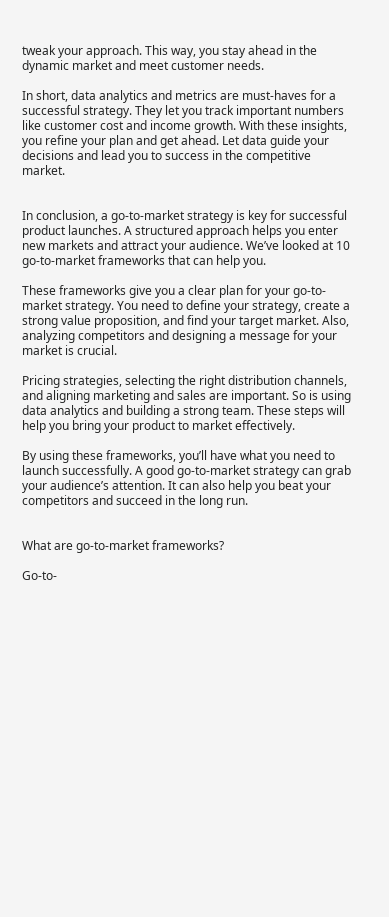tweak your approach. This way, you stay ahead in the dynamic market and meet customer needs.

In short, data analytics and metrics are must-haves for a successful strategy. They let you track important numbers like customer cost and income growth. With these insights, you refine your plan and get ahead. Let data guide your decisions and lead you to success in the competitive market.


In conclusion, a go-to-market strategy is key for successful product launches. A structured approach helps you enter new markets and attract your audience. We’ve looked at 10 go-to-market frameworks that can help you.

These frameworks give you a clear plan for your go-to-market strategy. You need to define your strategy, create a strong value proposition, and find your target market. Also, analyzing competitors and designing a message for your market is crucial.

Pricing strategies, selecting the right distribution channels, and aligning marketing and sales are important. So is using data analytics and building a strong team. These steps will help you bring your product to market effectively.

By using these frameworks, you’ll have what you need to launch successfully. A good go-to-market strategy can grab your audience’s attention. It can also help you beat your competitors and succeed in the long run.


What are go-to-market frameworks?

Go-to-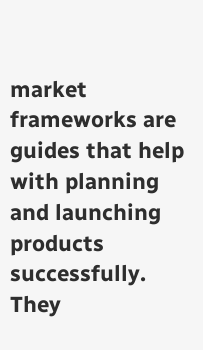market frameworks are guides that help with planning and launching products successfully. They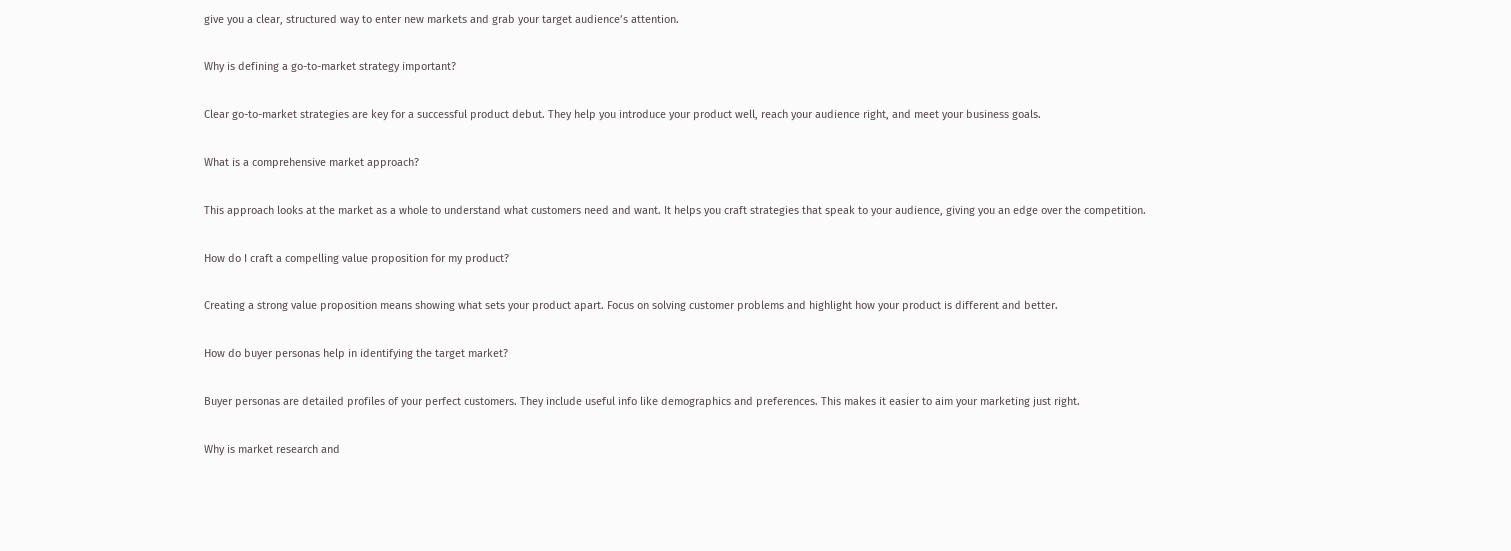give you a clear, structured way to enter new markets and grab your target audience’s attention.

Why is defining a go-to-market strategy important?

Clear go-to-market strategies are key for a successful product debut. They help you introduce your product well, reach your audience right, and meet your business goals.

What is a comprehensive market approach?

This approach looks at the market as a whole to understand what customers need and want. It helps you craft strategies that speak to your audience, giving you an edge over the competition.

How do I craft a compelling value proposition for my product?

Creating a strong value proposition means showing what sets your product apart. Focus on solving customer problems and highlight how your product is different and better.

How do buyer personas help in identifying the target market?

Buyer personas are detailed profiles of your perfect customers. They include useful info like demographics and preferences. This makes it easier to aim your marketing just right.

Why is market research and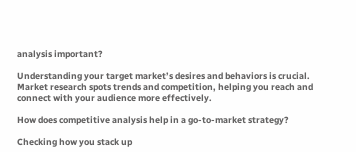analysis important?

Understanding your target market’s desires and behaviors is crucial. Market research spots trends and competition, helping you reach and connect with your audience more effectively.

How does competitive analysis help in a go-to-market strategy?

Checking how you stack up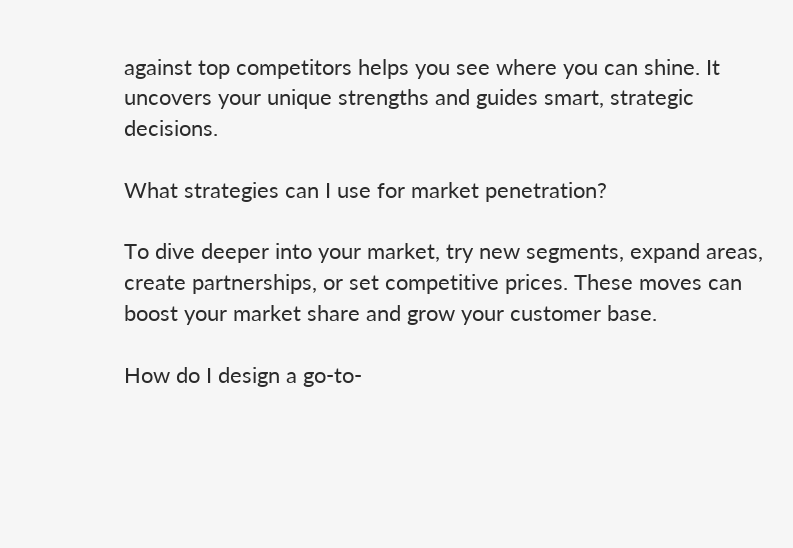against top competitors helps you see where you can shine. It uncovers your unique strengths and guides smart, strategic decisions.

What strategies can I use for market penetration?

To dive deeper into your market, try new segments, expand areas, create partnerships, or set competitive prices. These moves can boost your market share and grow your customer base.

How do I design a go-to-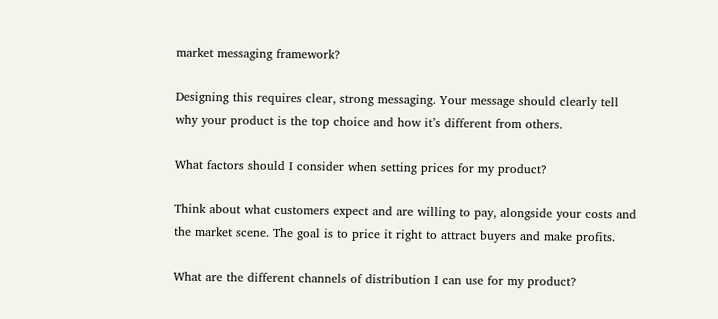market messaging framework?

Designing this requires clear, strong messaging. Your message should clearly tell why your product is the top choice and how it’s different from others.

What factors should I consider when setting prices for my product?

Think about what customers expect and are willing to pay, alongside your costs and the market scene. The goal is to price it right to attract buyers and make profits.

What are the different channels of distribution I can use for my product?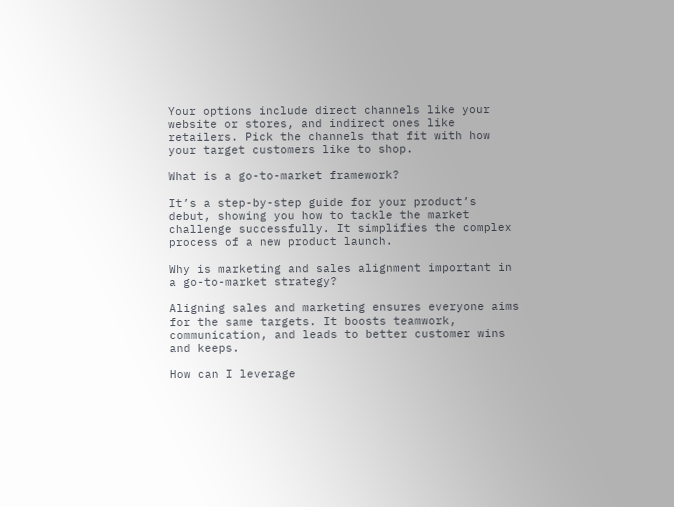Your options include direct channels like your website or stores, and indirect ones like retailers. Pick the channels that fit with how your target customers like to shop.

What is a go-to-market framework?

It’s a step-by-step guide for your product’s debut, showing you how to tackle the market challenge successfully. It simplifies the complex process of a new product launch.

Why is marketing and sales alignment important in a go-to-market strategy?

Aligning sales and marketing ensures everyone aims for the same targets. It boosts teamwork, communication, and leads to better customer wins and keeps.

How can I leverage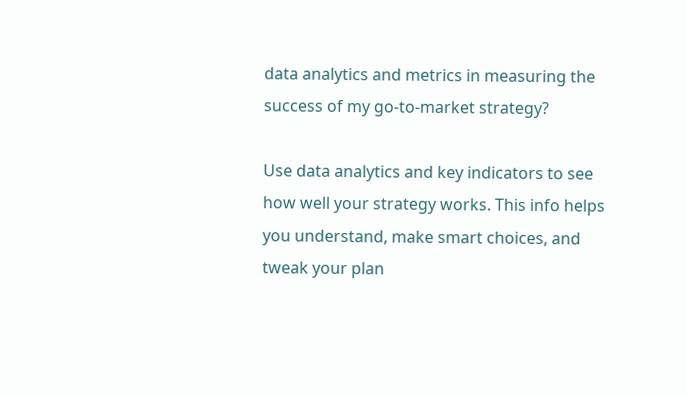data analytics and metrics in measuring the success of my go-to-market strategy?

Use data analytics and key indicators to see how well your strategy works. This info helps you understand, make smart choices, and tweak your plan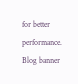for better performance.
Blog banner